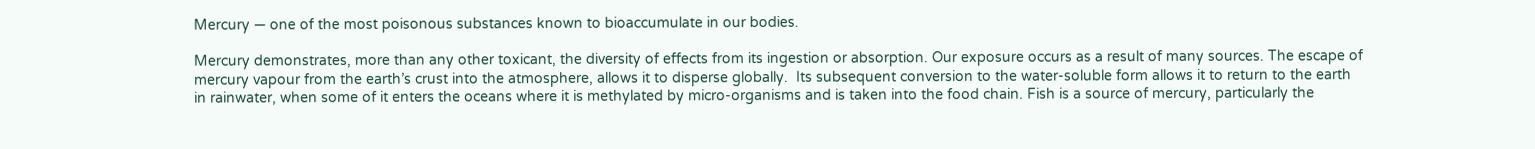Mercury — one of the most poisonous substances known to bioaccumulate in our bodies.

Mercury demonstrates, more than any other toxicant, the diversity of effects from its ingestion or absorption. Our exposure occurs as a result of many sources. The escape of mercury vapour from the earth’s crust into the atmosphere, allows it to disperse globally.  Its subsequent conversion to the water-soluble form allows it to return to the earth in rainwater, when some of it enters the oceans where it is methylated by micro-organisms and is taken into the food chain. Fish is a source of mercury, particularly the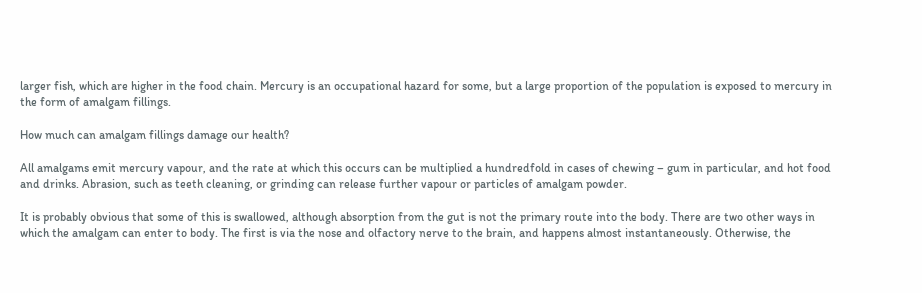larger fish, which are higher in the food chain. Mercury is an occupational hazard for some, but a large proportion of the population is exposed to mercury in the form of amalgam fillings.

How much can amalgam fillings damage our health?

All amalgams emit mercury vapour, and the rate at which this occurs can be multiplied a hundredfold in cases of chewing – gum in particular, and hot food and drinks. Abrasion, such as teeth cleaning, or grinding can release further vapour or particles of amalgam powder.

It is probably obvious that some of this is swallowed, although absorption from the gut is not the primary route into the body. There are two other ways in which the amalgam can enter to body. The first is via the nose and olfactory nerve to the brain, and happens almost instantaneously. Otherwise, the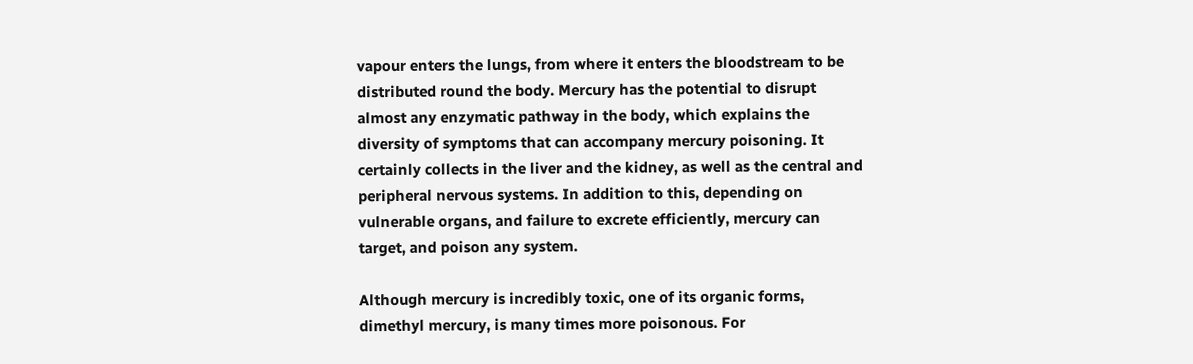vapour enters the lungs, from where it enters the bloodstream to be distributed round the body. Mercury has the potential to disrupt almost any enzymatic pathway in the body, which explains the diversity of symptoms that can accompany mercury poisoning. It certainly collects in the liver and the kidney, as well as the central and peripheral nervous systems. In addition to this, depending on vulnerable organs, and failure to excrete efficiently, mercury can target, and poison any system.

Although mercury is incredibly toxic, one of its organic forms, dimethyl mercury, is many times more poisonous. For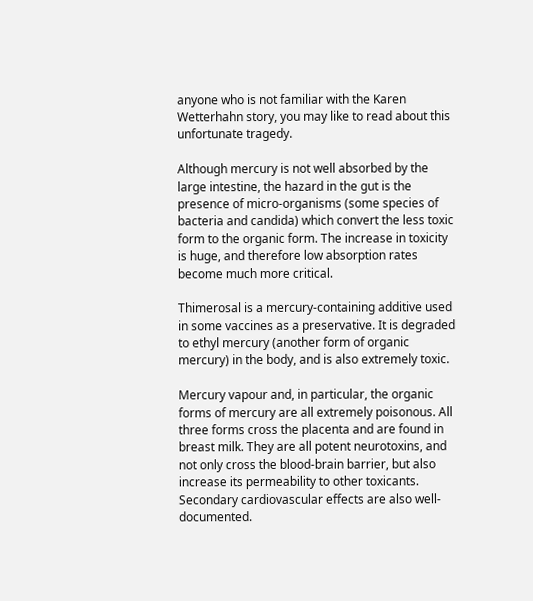anyone who is not familiar with the Karen Wetterhahn story, you may like to read about this unfortunate tragedy.

Although mercury is not well absorbed by the large intestine, the hazard in the gut is the presence of micro-organisms (some species of bacteria and candida) which convert the less toxic form to the organic form. The increase in toxicity is huge, and therefore low absorption rates become much more critical.

Thimerosal is a mercury-containing additive used in some vaccines as a preservative. It is degraded to ethyl mercury (another form of organic mercury) in the body, and is also extremely toxic.

Mercury vapour and, in particular, the organic forms of mercury are all extremely poisonous. All three forms cross the placenta and are found in breast milk. They are all potent neurotoxins, and not only cross the blood-brain barrier, but also increase its permeability to other toxicants.  Secondary cardiovascular effects are also well-documented.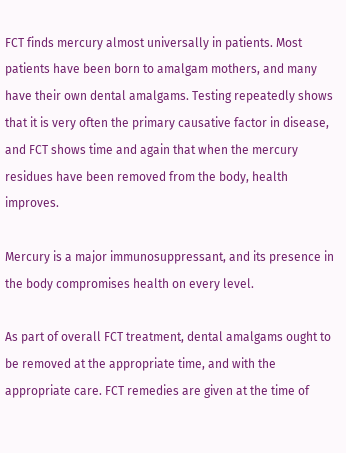FCT finds mercury almost universally in patients. Most patients have been born to amalgam mothers, and many have their own dental amalgams. Testing repeatedly shows that it is very often the primary causative factor in disease, and FCT shows time and again that when the mercury residues have been removed from the body, health improves.

Mercury is a major immunosuppressant, and its presence in the body compromises health on every level.

As part of overall FCT treatment, dental amalgams ought to be removed at the appropriate time, and with the appropriate care. FCT remedies are given at the time of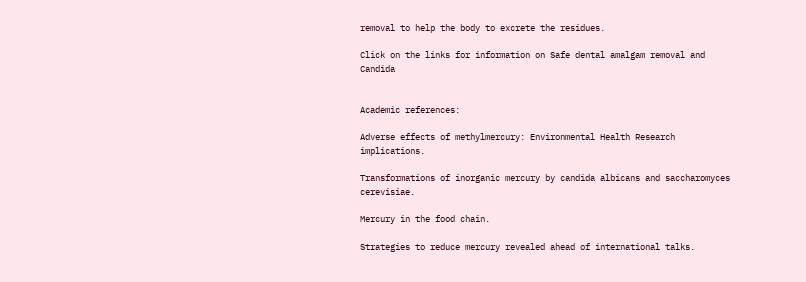removal to help the body to excrete the residues.

Click on the links for information on Safe dental amalgam removal and Candida


Academic references:

Adverse effects of methylmercury: Environmental Health Research implications.

Transformations of inorganic mercury by candida albicans and saccharomyces cerevisiae.

Mercury in the food chain.

Strategies to reduce mercury revealed ahead of international talks.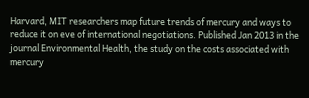Harvard, MIT researchers map future trends of mercury and ways to reduce it on eve of international negotiations. Published Jan 2013 in the journal Environmental Health, the study on the costs associated with mercury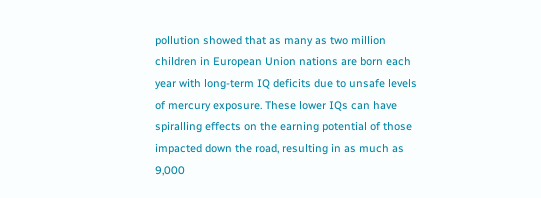pollution showed that as many as two million children in European Union nations are born each year with long-term IQ deficits due to unsafe levels of mercury exposure. These lower IQs can have spiralling effects on the earning potential of those impacted down the road, resulting in as much as 9,000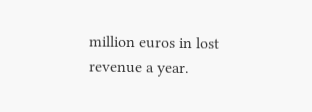million euros in lost revenue a year.